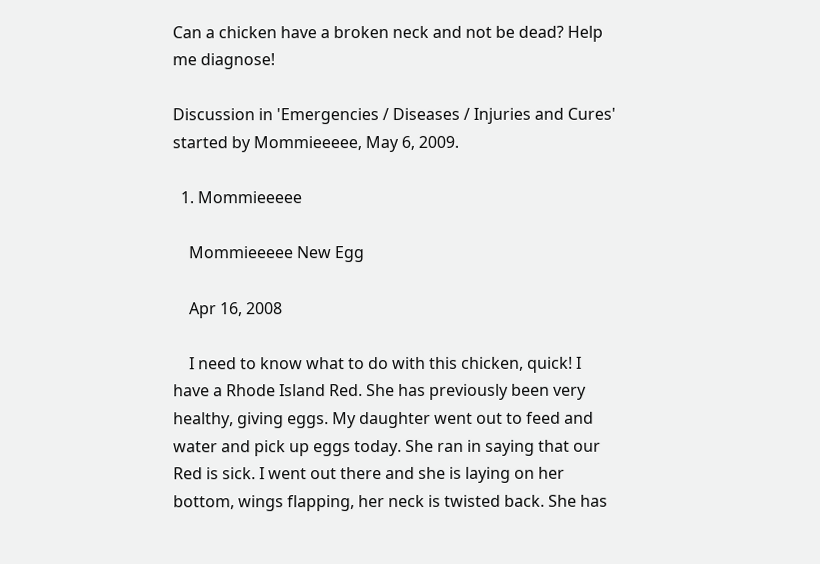Can a chicken have a broken neck and not be dead? Help me diagnose!

Discussion in 'Emergencies / Diseases / Injuries and Cures' started by Mommieeeee, May 6, 2009.

  1. Mommieeeee

    Mommieeeee New Egg

    Apr 16, 2008

    I need to know what to do with this chicken, quick! I have a Rhode Island Red. She has previously been very healthy, giving eggs. My daughter went out to feed and water and pick up eggs today. She ran in saying that our Red is sick. I went out there and she is laying on her bottom, wings flapping, her neck is twisted back. She has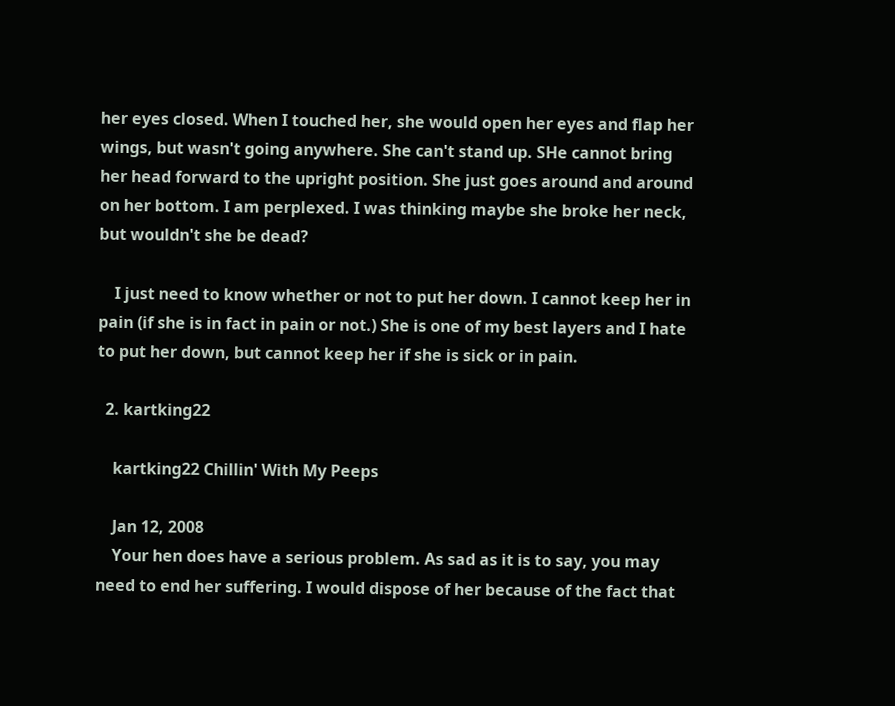her eyes closed. When I touched her, she would open her eyes and flap her wings, but wasn't going anywhere. She can't stand up. SHe cannot bring her head forward to the upright position. She just goes around and around on her bottom. I am perplexed. I was thinking maybe she broke her neck, but wouldn't she be dead?

    I just need to know whether or not to put her down. I cannot keep her in pain (if she is in fact in pain or not.) She is one of my best layers and I hate to put her down, but cannot keep her if she is sick or in pain.

  2. kartking22

    kartking22 Chillin' With My Peeps

    Jan 12, 2008
    Your hen does have a serious problem. As sad as it is to say, you may need to end her suffering. I would dispose of her because of the fact that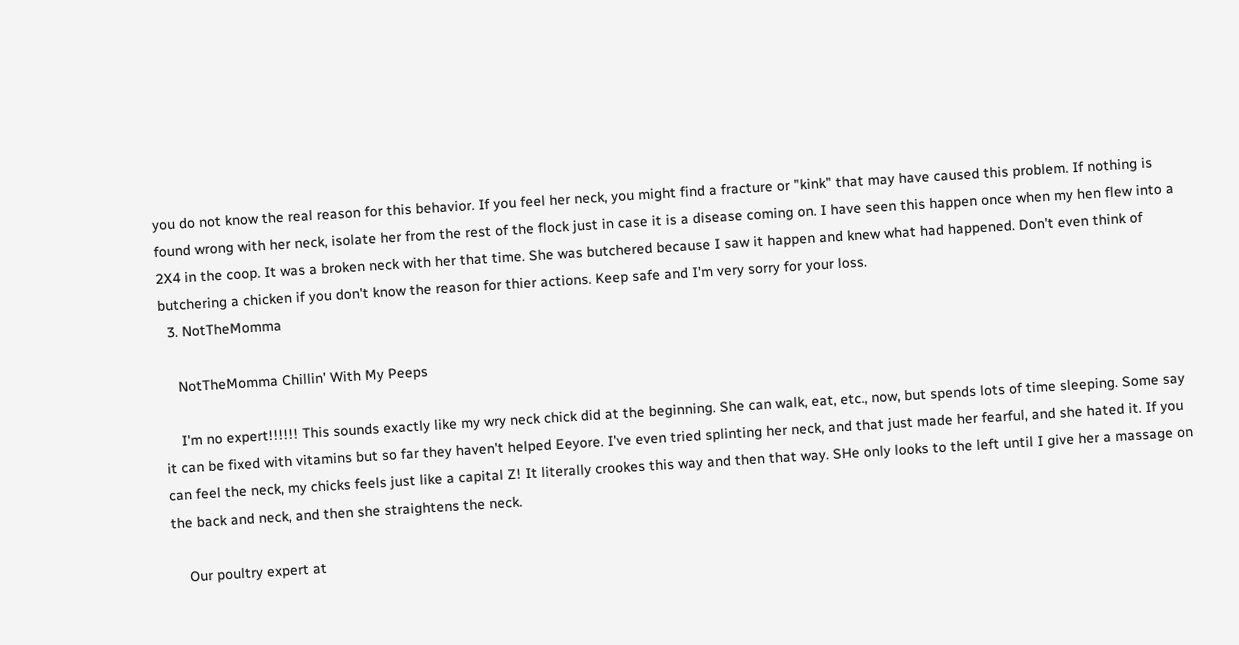you do not know the real reason for this behavior. If you feel her neck, you might find a fracture or "kink" that may have caused this problem. If nothing is found wrong with her neck, isolate her from the rest of the flock just in case it is a disease coming on. I have seen this happen once when my hen flew into a 2X4 in the coop. It was a broken neck with her that time. She was butchered because I saw it happen and knew what had happened. Don't even think of butchering a chicken if you don't know the reason for thier actions. Keep safe and I'm very sorry for your loss.
  3. NotTheMomma

    NotTheMomma Chillin' With My Peeps

    I'm no expert!!!!!! This sounds exactly like my wry neck chick did at the beginning. She can walk, eat, etc., now, but spends lots of time sleeping. Some say it can be fixed with vitamins but so far they haven't helped Eeyore. I've even tried splinting her neck, and that just made her fearful, and she hated it. If you can feel the neck, my chicks feels just like a capital Z! It literally crookes this way and then that way. SHe only looks to the left until I give her a massage on the back and neck, and then she straightens the neck.

    Our poultry expert at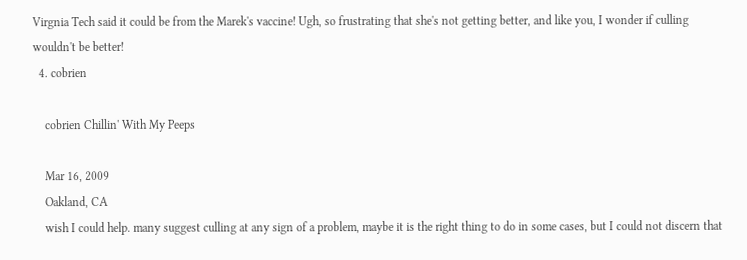Virgnia Tech said it could be from the Marek's vaccine! Ugh, so frustrating that she's not getting better, and like you, I wonder if culling wouldn't be better!
  4. cobrien

    cobrien Chillin' With My Peeps

    Mar 16, 2009
    Oakland, CA
    wish I could help. many suggest culling at any sign of a problem, maybe it is the right thing to do in some cases, but I could not discern that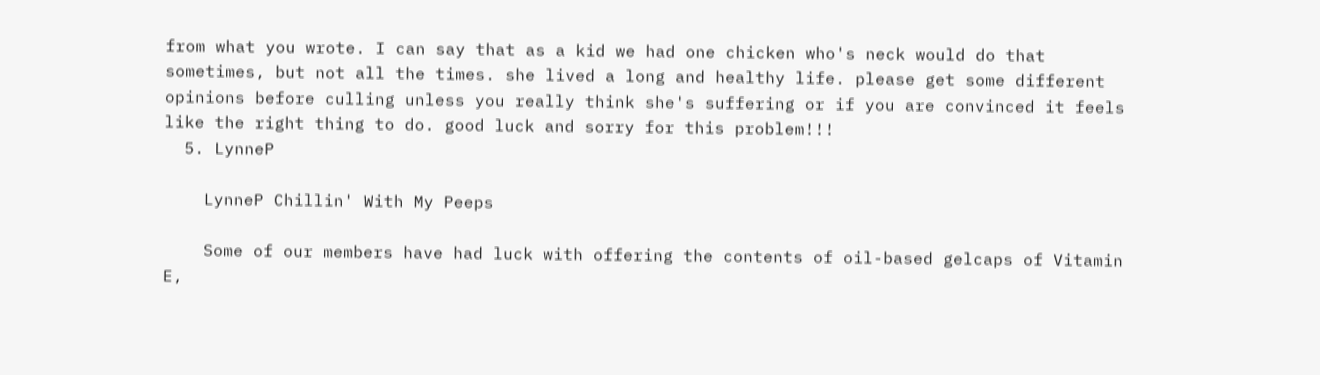from what you wrote. I can say that as a kid we had one chicken who's neck would do that sometimes, but not all the times. she lived a long and healthy life. please get some different opinions before culling unless you really think she's suffering or if you are convinced it feels like the right thing to do. good luck and sorry for this problem!!!
  5. LynneP

    LynneP Chillin' With My Peeps

    Some of our members have had luck with offering the contents of oil-based gelcaps of Vitamin E,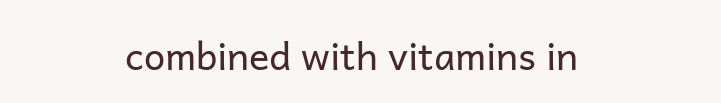combined with vitamins in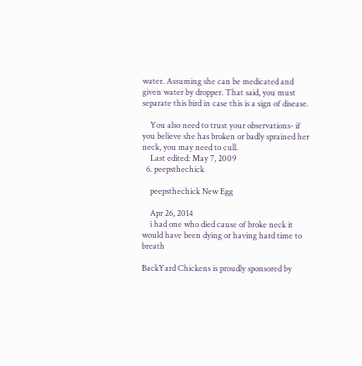water. Assuming she can be medicated and given water by dropper. That said, you must separate this bird in case this is a sign of disease.

    You also need to trust your observations- if you believe she has broken or badly sprained her neck, you may need to cull.
    Last edited: May 7, 2009
  6. peepsthechick

    peepsthechick New Egg

    Apr 26, 2014
    i had one who died cause of broke neck it would have been dying or having hard time to breath

BackYard Chickens is proudly sponsored by